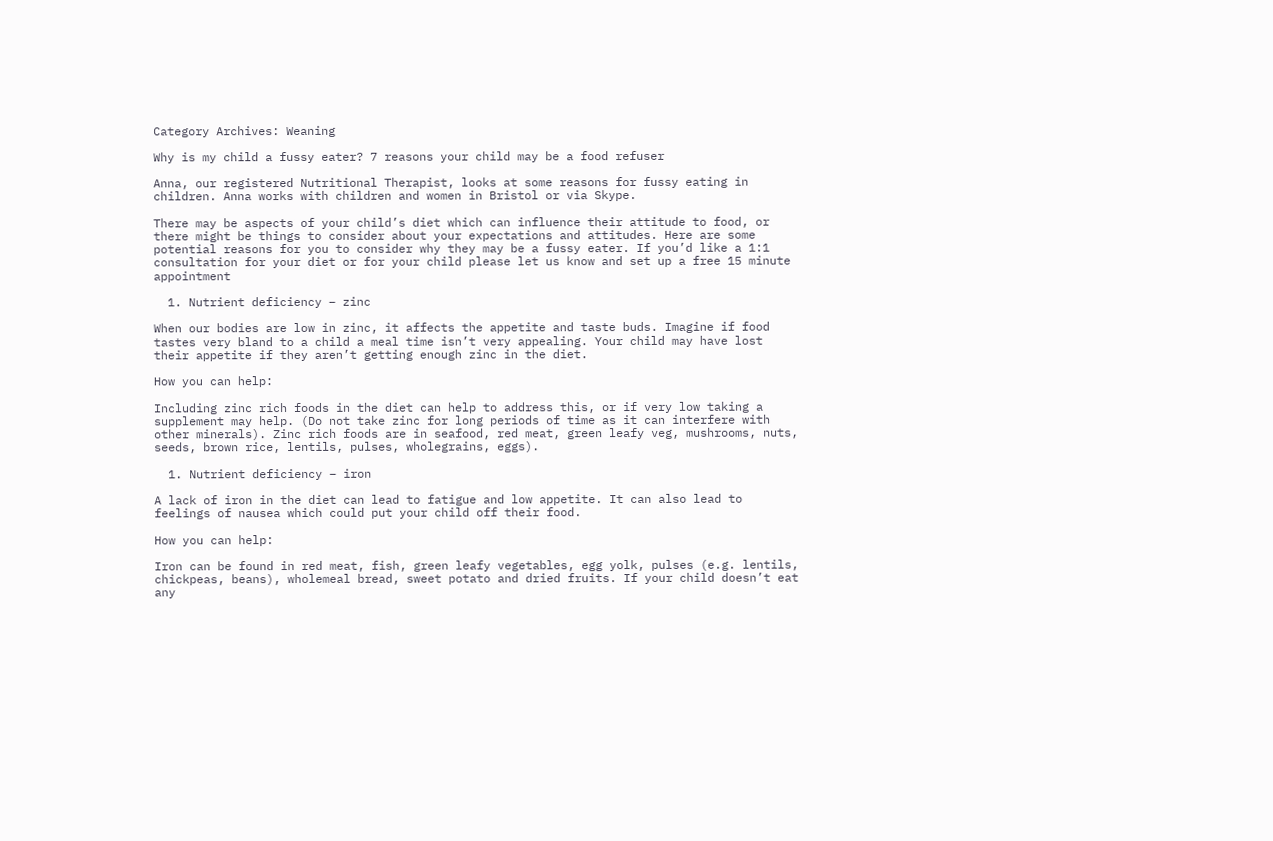Category Archives: Weaning

Why is my child a fussy eater? 7 reasons your child may be a food refuser

Anna, our registered Nutritional Therapist, looks at some reasons for fussy eating in children. Anna works with children and women in Bristol or via Skype.

There may be aspects of your child’s diet which can influence their attitude to food, or there might be things to consider about your expectations and attitudes. Here are some potential reasons for you to consider why they may be a fussy eater. If you’d like a 1:1 consultation for your diet or for your child please let us know and set up a free 15 minute appointment

  1. Nutrient deficiency – zinc

When our bodies are low in zinc, it affects the appetite and taste buds. Imagine if food tastes very bland to a child a meal time isn’t very appealing. Your child may have lost their appetite if they aren’t getting enough zinc in the diet.

How you can help:

Including zinc rich foods in the diet can help to address this, or if very low taking a supplement may help. (Do not take zinc for long periods of time as it can interfere with other minerals). Zinc rich foods are in seafood, red meat, green leafy veg, mushrooms, nuts, seeds, brown rice, lentils, pulses, wholegrains, eggs).

  1. Nutrient deficiency – iron

A lack of iron in the diet can lead to fatigue and low appetite. It can also lead to feelings of nausea which could put your child off their food.

How you can help:

Iron can be found in red meat, fish, green leafy vegetables, egg yolk, pulses (e.g. lentils, chickpeas, beans), wholemeal bread, sweet potato and dried fruits. If your child doesn’t eat any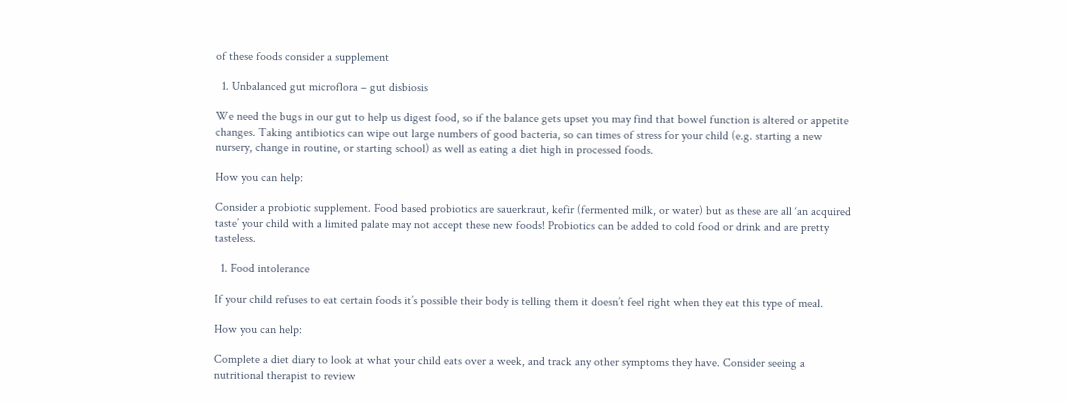of these foods consider a supplement

  1. Unbalanced gut microflora – gut disbiosis

We need the bugs in our gut to help us digest food, so if the balance gets upset you may find that bowel function is altered or appetite changes. Taking antibiotics can wipe out large numbers of good bacteria, so can times of stress for your child (e.g. starting a new nursery, change in routine, or starting school) as well as eating a diet high in processed foods.

How you can help:

Consider a probiotic supplement. Food based probiotics are sauerkraut, kefir (fermented milk, or water) but as these are all ‘an acquired taste’ your child with a limited palate may not accept these new foods! Probiotics can be added to cold food or drink and are pretty tasteless.

  1. Food intolerance

If your child refuses to eat certain foods it’s possible their body is telling them it doesn’t feel right when they eat this type of meal.

How you can help:

Complete a diet diary to look at what your child eats over a week, and track any other symptoms they have. Consider seeing a nutritional therapist to review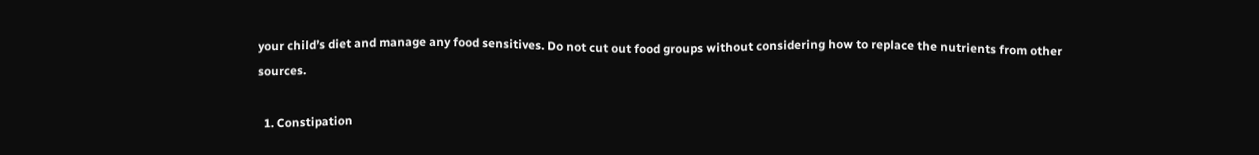your child’s diet and manage any food sensitives. Do not cut out food groups without considering how to replace the nutrients from other sources.

  1. Constipation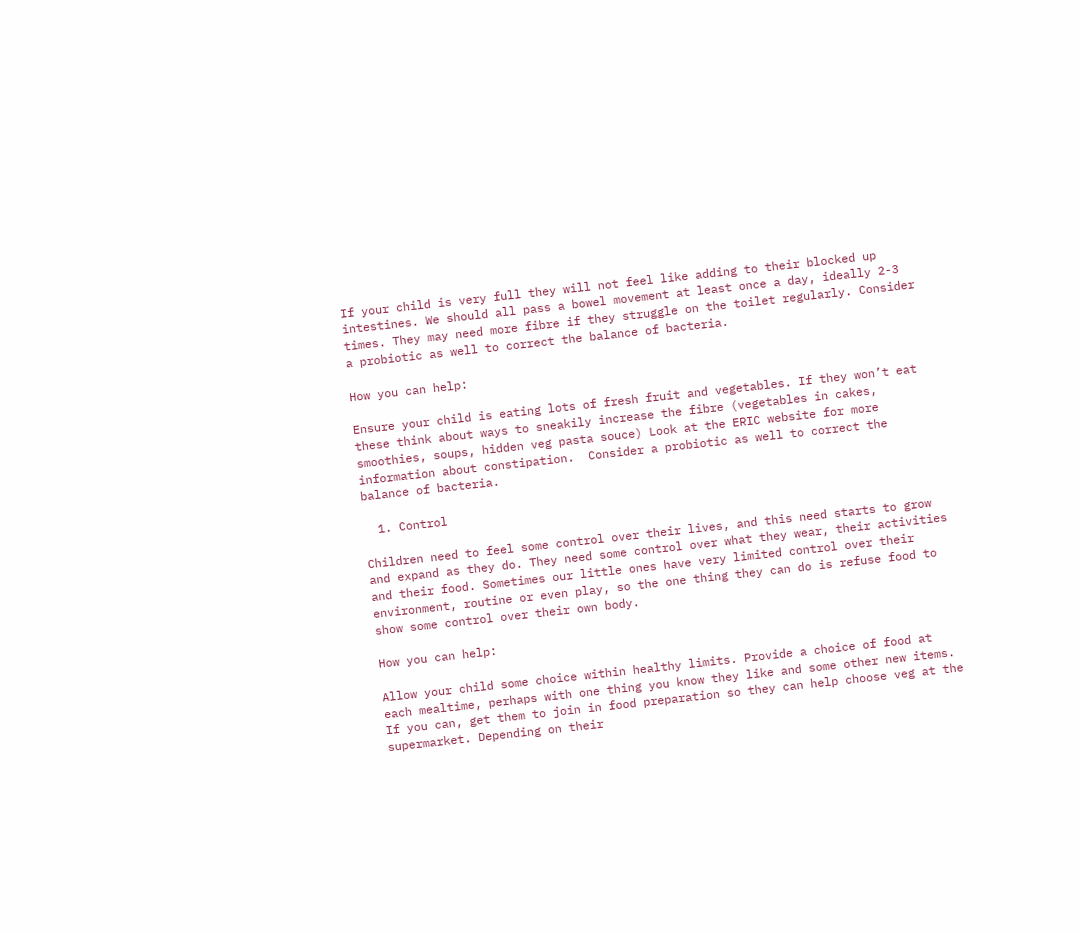If your child is very full they will not feel like adding to their blocked up intestines. We should all pass a bowel movement at least once a day, ideally 2-3 times. They may need more fibre if they struggle on the toilet regularly. Consider a probiotic as well to correct the balance of bacteria.

How you can help:

Ensure your child is eating lots of fresh fruit and vegetables. If they won’t eat these think about ways to sneakily increase the fibre (vegetables in cakes, smoothies, soups, hidden veg pasta souce) Look at the ERIC website for more information about constipation.  Consider a probiotic as well to correct the balance of bacteria.

  1. Control

Children need to feel some control over their lives, and this need starts to grow and expand as they do. They need some control over what they wear, their activities and their food. Sometimes our little ones have very limited control over their environment, routine or even play, so the one thing they can do is refuse food to show some control over their own body.

How you can help:

Allow your child some choice within healthy limits. Provide a choice of food at each mealtime, perhaps with one thing you know they like and some other new items. If you can, get them to join in food preparation so they can help choose veg at the supermarket. Depending on their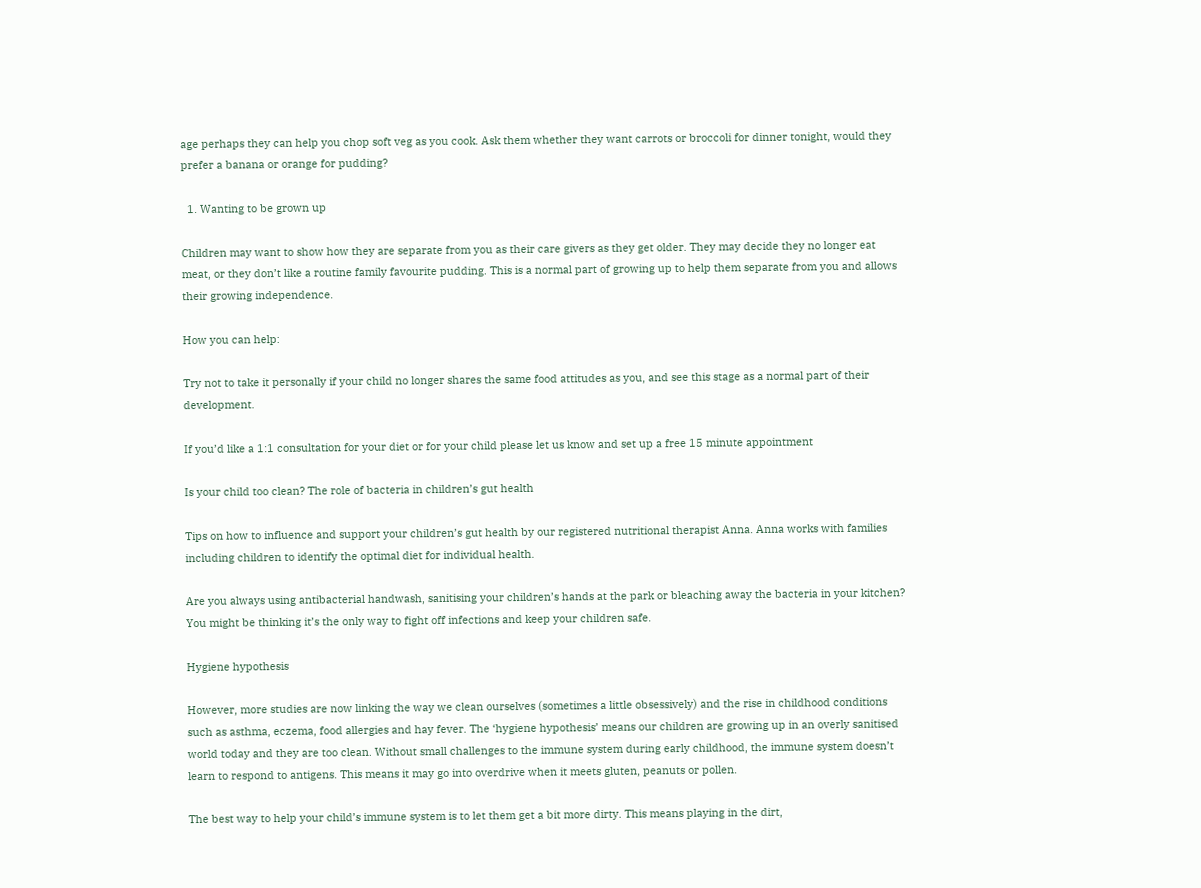age perhaps they can help you chop soft veg as you cook. Ask them whether they want carrots or broccoli for dinner tonight, would they prefer a banana or orange for pudding?

  1. Wanting to be grown up

Children may want to show how they are separate from you as their care givers as they get older. They may decide they no longer eat meat, or they don’t like a routine family favourite pudding. This is a normal part of growing up to help them separate from you and allows their growing independence.

How you can help:

Try not to take it personally if your child no longer shares the same food attitudes as you, and see this stage as a normal part of their development.

If you’d like a 1:1 consultation for your diet or for your child please let us know and set up a free 15 minute appointment

Is your child too clean? The role of bacteria in children’s gut health

Tips on how to influence and support your children’s gut health by our registered nutritional therapist Anna. Anna works with families including children to identify the optimal diet for individual health.

Are you always using antibacterial handwash, sanitising your children’s hands at the park or bleaching away the bacteria in your kitchen? You might be thinking it’s the only way to fight off infections and keep your children safe.

Hygiene hypothesis

However, more studies are now linking the way we clean ourselves (sometimes a little obsessively) and the rise in childhood conditions such as asthma, eczema, food allergies and hay fever. The ‘hygiene hypothesis’ means our children are growing up in an overly sanitised world today and they are too clean. Without small challenges to the immune system during early childhood, the immune system doesn’t learn to respond to antigens. This means it may go into overdrive when it meets gluten, peanuts or pollen.

The best way to help your child’s immune system is to let them get a bit more dirty. This means playing in the dirt,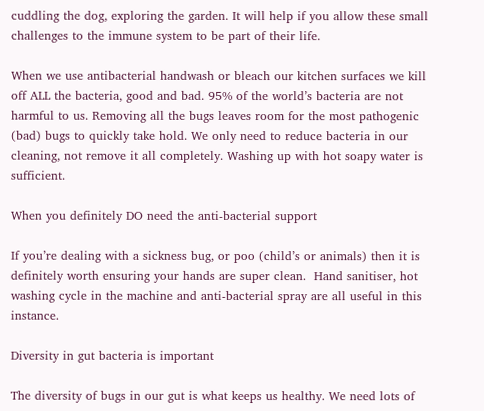cuddling the dog, exploring the garden. It will help if you allow these small challenges to the immune system to be part of their life.

When we use antibacterial handwash or bleach our kitchen surfaces we kill off ALL the bacteria, good and bad. 95% of the world’s bacteria are not harmful to us. Removing all the bugs leaves room for the most pathogenic (bad) bugs to quickly take hold. We only need to reduce bacteria in our cleaning, not remove it all completely. Washing up with hot soapy water is sufficient.

When you definitely DO need the anti-bacterial support

If you’re dealing with a sickness bug, or poo (child’s or animals) then it is definitely worth ensuring your hands are super clean.  Hand sanitiser, hot washing cycle in the machine and anti-bacterial spray are all useful in this instance.

Diversity in gut bacteria is important

The diversity of bugs in our gut is what keeps us healthy. We need lots of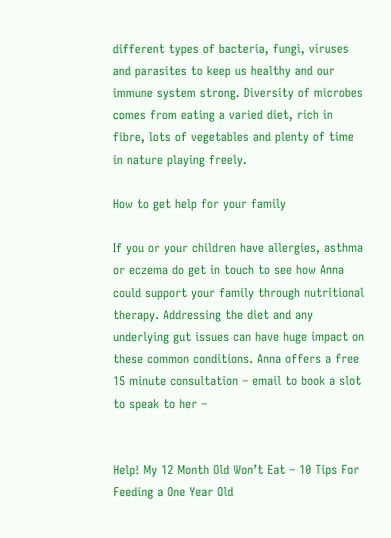different types of bacteria, fungi, viruses and parasites to keep us healthy and our immune system strong. Diversity of microbes comes from eating a varied diet, rich in fibre, lots of vegetables and plenty of time in nature playing freely.

How to get help for your family

If you or your children have allergies, asthma or eczema do get in touch to see how Anna could support your family through nutritional therapy. Addressing the diet and any underlying gut issues can have huge impact on these common conditions. Anna offers a free 15 minute consultation – email to book a slot to speak to her –


Help! My 12 Month Old Won’t Eat – 10 Tips For Feeding a One Year Old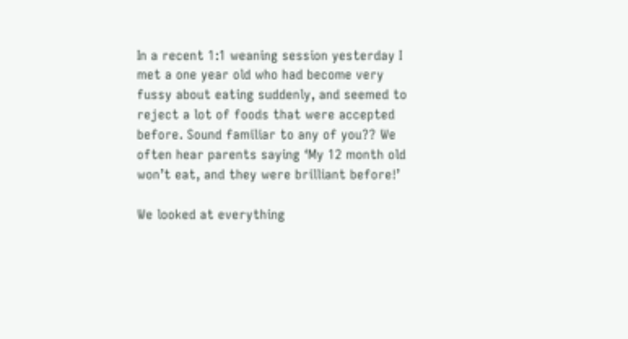In a recent 1:1 weaning session yesterday I met a one year old who had become very fussy about eating suddenly, and seemed to reject a lot of foods that were accepted before. Sound familiar to any of you?? We often hear parents saying ‘My 12 month old won’t eat, and they were brilliant before!’

We looked at everything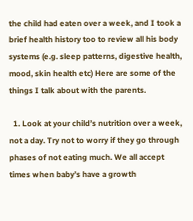the child had eaten over a week, and I took a brief health history too to review all his body systems (e.g. sleep patterns, digestive health, mood, skin health etc) Here are some of the things I talk about with the parents.

  1. Look at your child’s nutrition over a week, not a day. Try not to worry if they go through phases of not eating much. We all accept times when baby’s have a growth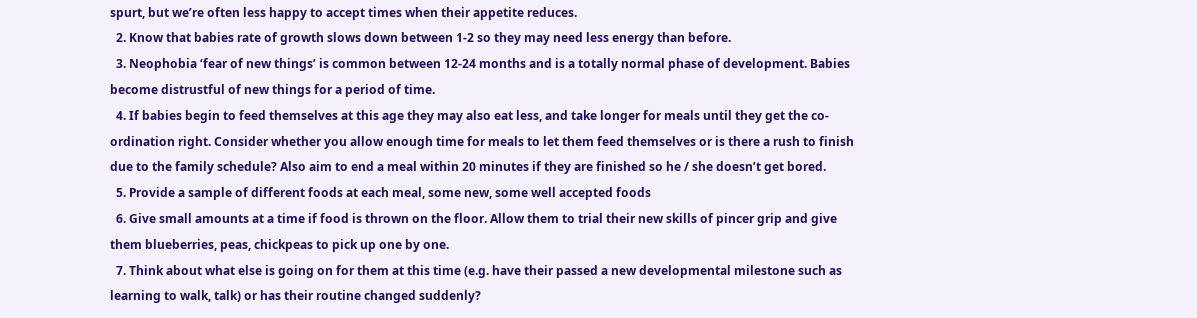spurt, but we’re often less happy to accept times when their appetite reduces.
  2. Know that babies rate of growth slows down between 1-2 so they may need less energy than before.
  3. Neophobia ‘fear of new things’ is common between 12-24 months and is a totally normal phase of development. Babies become distrustful of new things for a period of time.
  4. If babies begin to feed themselves at this age they may also eat less, and take longer for meals until they get the co-ordination right. Consider whether you allow enough time for meals to let them feed themselves or is there a rush to finish due to the family schedule? Also aim to end a meal within 20 minutes if they are finished so he / she doesn’t get bored.
  5. Provide a sample of different foods at each meal, some new, some well accepted foods
  6. Give small amounts at a time if food is thrown on the floor. Allow them to trial their new skills of pincer grip and give them blueberries, peas, chickpeas to pick up one by one.
  7. Think about what else is going on for them at this time (e.g. have their passed a new developmental milestone such as learning to walk, talk) or has their routine changed suddenly?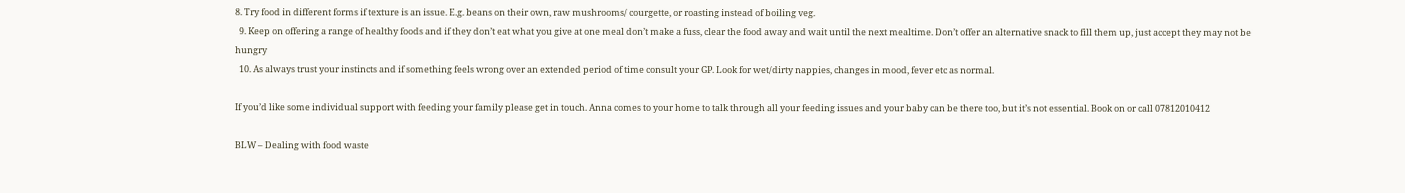8. Try food in different forms if texture is an issue. E.g. beans on their own, raw mushrooms/ courgette, or roasting instead of boiling veg.
  9. Keep on offering a range of healthy foods and if they don’t eat what you give at one meal don’t make a fuss, clear the food away and wait until the next mealtime. Don’t offer an alternative snack to fill them up, just accept they may not be hungry
  10. As always trust your instincts and if something feels wrong over an extended period of time consult your GP. Look for wet/dirty nappies, changes in mood, fever etc as normal.

If you’d like some individual support with feeding your family please get in touch. Anna comes to your home to talk through all your feeding issues and your baby can be there too, but it’s not essential. Book on or call 07812010412

BLW – Dealing with food waste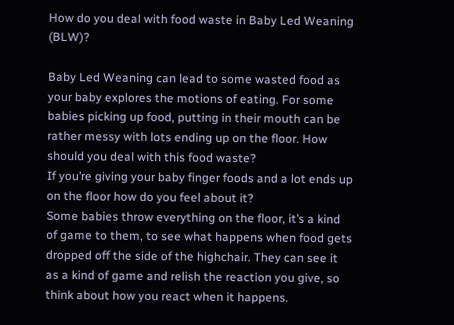How do you deal with food waste in Baby Led Weaning (BLW)?

Baby Led Weaning can lead to some wasted food as your baby explores the motions of eating. For some babies picking up food, putting in their mouth can be rather messy with lots ending up on the floor. How should you deal with this food waste?
If you’re giving your baby finger foods and a lot ends up on the floor how do you feel about it?
Some babies throw everything on the floor, it’s a kind of game to them, to see what happens when food gets dropped off the side of the highchair. They can see it as a kind of game and relish the reaction you give, so think about how you react when it happens.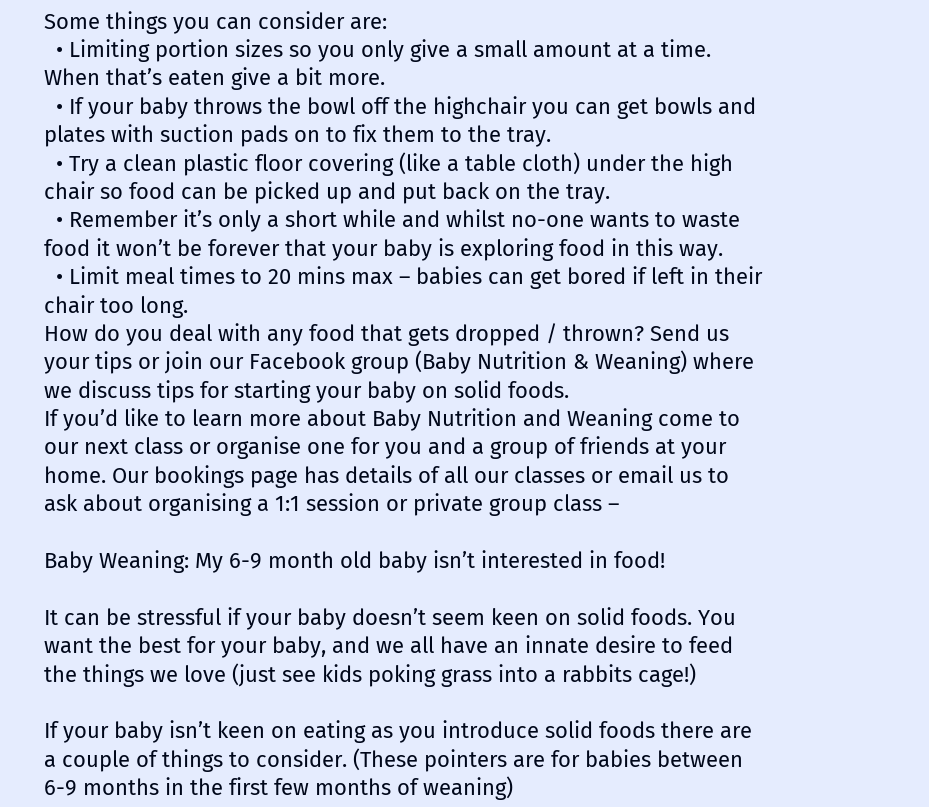Some things you can consider are:
  • Limiting portion sizes so you only give a small amount at a time. When that’s eaten give a bit more.
  • If your baby throws the bowl off the highchair you can get bowls and plates with suction pads on to fix them to the tray.
  • Try a clean plastic floor covering (like a table cloth) under the high chair so food can be picked up and put back on the tray.
  • Remember it’s only a short while and whilst no-one wants to waste food it won’t be forever that your baby is exploring food in this way.
  • Limit meal times to 20 mins max – babies can get bored if left in their chair too long.
How do you deal with any food that gets dropped / thrown? Send us your tips or join our Facebook group (Baby Nutrition & Weaning) where we discuss tips for starting your baby on solid foods.
If you’d like to learn more about Baby Nutrition and Weaning come to our next class or organise one for you and a group of friends at your home. Our bookings page has details of all our classes or email us to ask about organising a 1:1 session or private group class –

Baby Weaning: My 6-9 month old baby isn’t interested in food!

It can be stressful if your baby doesn’t seem keen on solid foods. You want the best for your baby, and we all have an innate desire to feed the things we love (just see kids poking grass into a rabbits cage!)

If your baby isn’t keen on eating as you introduce solid foods there are a couple of things to consider. (These pointers are for babies between 6-9 months in the first few months of weaning)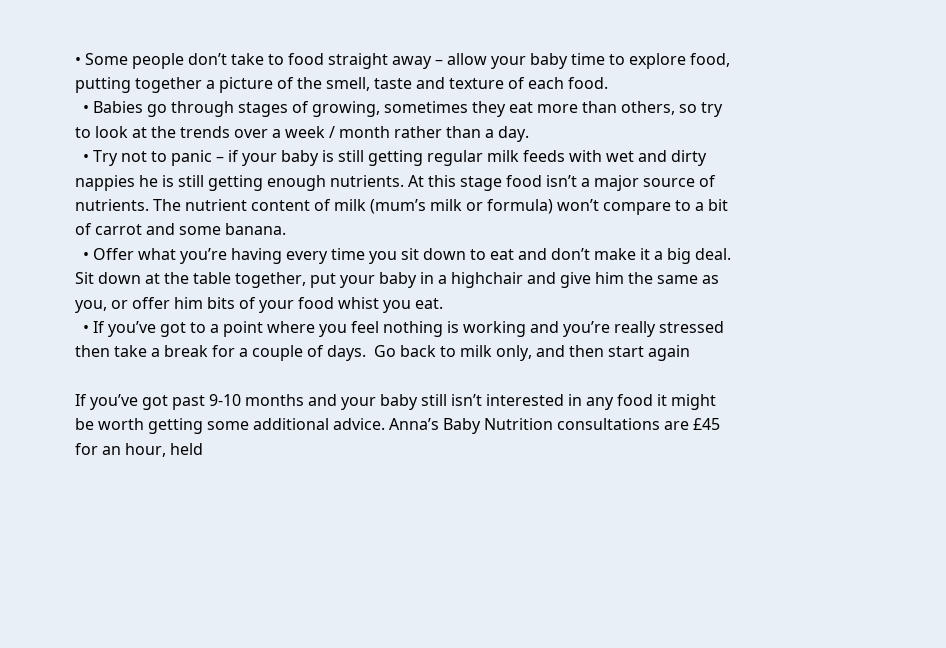• Some people don’t take to food straight away – allow your baby time to explore food, putting together a picture of the smell, taste and texture of each food.
  • Babies go through stages of growing, sometimes they eat more than others, so try to look at the trends over a week / month rather than a day.
  • Try not to panic – if your baby is still getting regular milk feeds with wet and dirty nappies he is still getting enough nutrients. At this stage food isn’t a major source of nutrients. The nutrient content of milk (mum’s milk or formula) won’t compare to a bit of carrot and some banana.
  • Offer what you’re having every time you sit down to eat and don’t make it a big deal. Sit down at the table together, put your baby in a highchair and give him the same as you, or offer him bits of your food whist you eat.
  • If you’ve got to a point where you feel nothing is working and you’re really stressed then take a break for a couple of days.  Go back to milk only, and then start again

If you’ve got past 9-10 months and your baby still isn’t interested in any food it might be worth getting some additional advice. Anna’s Baby Nutrition consultations are £45 for an hour, held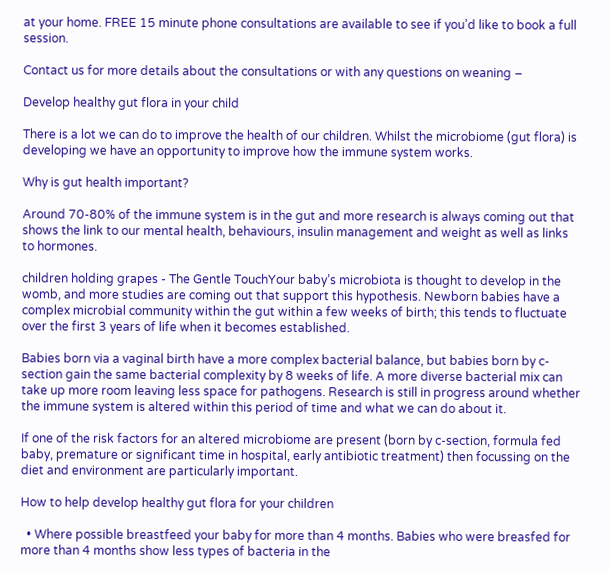at your home. FREE 15 minute phone consultations are available to see if you’d like to book a full session.

Contact us for more details about the consultations or with any questions on weaning –

Develop healthy gut flora in your child

There is a lot we can do to improve the health of our children. Whilst the microbiome (gut flora) is developing we have an opportunity to improve how the immune system works.

Why is gut health important?

Around 70-80% of the immune system is in the gut and more research is always coming out that shows the link to our mental health, behaviours, insulin management and weight as well as links to hormones.

children holding grapes - The Gentle TouchYour baby’s microbiota is thought to develop in the womb, and more studies are coming out that support this hypothesis. Newborn babies have a complex microbial community within the gut within a few weeks of birth; this tends to fluctuate over the first 3 years of life when it becomes established.

Babies born via a vaginal birth have a more complex bacterial balance, but babies born by c-section gain the same bacterial complexity by 8 weeks of life. A more diverse bacterial mix can take up more room leaving less space for pathogens. Research is still in progress around whether the immune system is altered within this period of time and what we can do about it.

If one of the risk factors for an altered microbiome are present (born by c-section, formula fed baby, premature or significant time in hospital, early antibiotic treatment) then focussing on the diet and environment are particularly important.

How to help develop healthy gut flora for your children

  • Where possible breastfeed your baby for more than 4 months. Babies who were breasfed for more than 4 months show less types of bacteria in the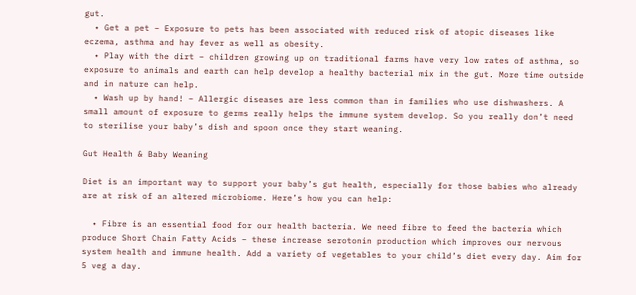gut.
  • Get a pet – Exposure to pets has been associated with reduced risk of atopic diseases like eczema, asthma and hay fever as well as obesity.
  • Play with the dirt – children growing up on traditional farms have very low rates of asthma, so exposure to animals and earth can help develop a healthy bacterial mix in the gut. More time outside and in nature can help.
  • Wash up by hand! – Allergic diseases are less common than in families who use dishwashers. A small amount of exposure to germs really helps the immune system develop. So you really don’t need to sterilise your baby’s dish and spoon once they start weaning.

Gut Health & Baby Weaning

Diet is an important way to support your baby’s gut health, especially for those babies who already are at risk of an altered microbiome. Here’s how you can help:

  • Fibre is an essential food for our health bacteria. We need fibre to feed the bacteria which produce Short Chain Fatty Acids – these increase serotonin production which improves our nervous system health and immune health. Add a variety of vegetables to your child’s diet every day. Aim for 5 veg a day.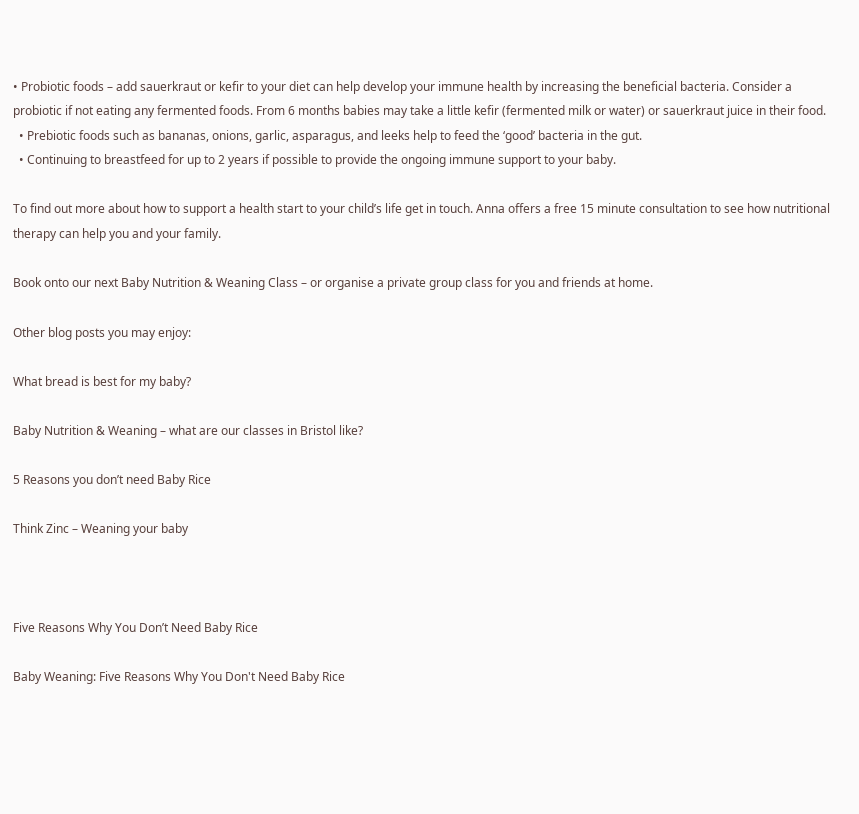• Probiotic foods – add sauerkraut or kefir to your diet can help develop your immune health by increasing the beneficial bacteria. Consider a probiotic if not eating any fermented foods. From 6 months babies may take a little kefir (fermented milk or water) or sauerkraut juice in their food.
  • Prebiotic foods such as bananas, onions, garlic, asparagus, and leeks help to feed the ‘good’ bacteria in the gut.
  • Continuing to breastfeed for up to 2 years if possible to provide the ongoing immune support to your baby.

To find out more about how to support a health start to your child’s life get in touch. Anna offers a free 15 minute consultation to see how nutritional therapy can help you and your family.

Book onto our next Baby Nutrition & Weaning Class – or organise a private group class for you and friends at home.

Other blog posts you may enjoy:

What bread is best for my baby?

Baby Nutrition & Weaning – what are our classes in Bristol like?

5 Reasons you don’t need Baby Rice

Think Zinc – Weaning your baby



Five Reasons Why You Don’t Need Baby Rice

Baby Weaning: Five Reasons Why You Don't Need Baby Rice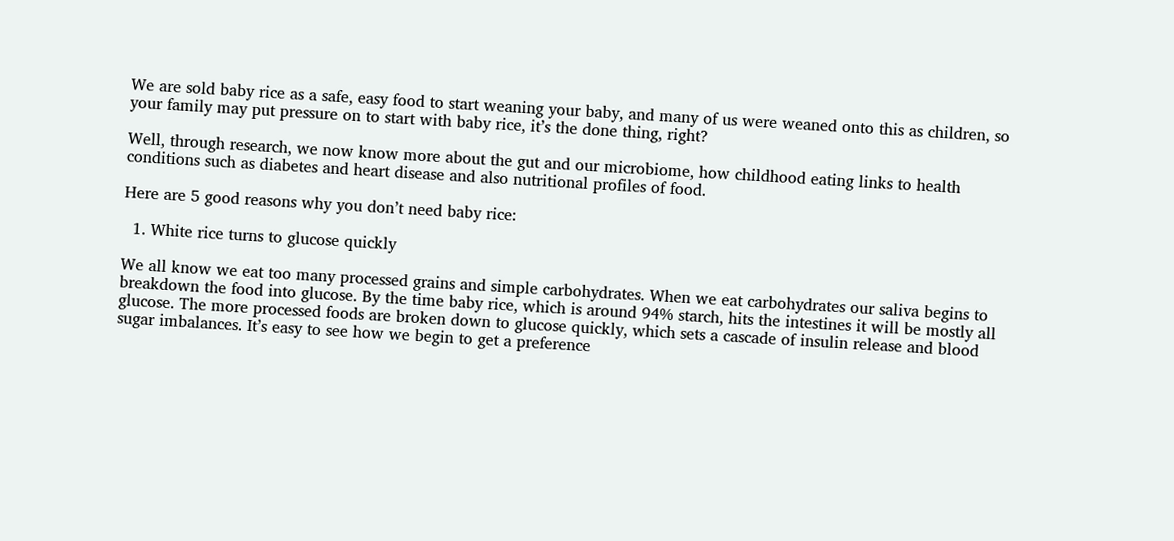We are sold baby rice as a safe, easy food to start weaning your baby, and many of us were weaned onto this as children, so your family may put pressure on to start with baby rice, it’s the done thing, right?

Well, through research, we now know more about the gut and our microbiome, how childhood eating links to health conditions such as diabetes and heart disease and also nutritional profiles of food.

Here are 5 good reasons why you don’t need baby rice:

  1. White rice turns to glucose quickly

We all know we eat too many processed grains and simple carbohydrates. When we eat carbohydrates our saliva begins to breakdown the food into glucose. By the time baby rice, which is around 94% starch, hits the intestines it will be mostly all glucose. The more processed foods are broken down to glucose quickly, which sets a cascade of insulin release and blood sugar imbalances. It’s easy to see how we begin to get a preference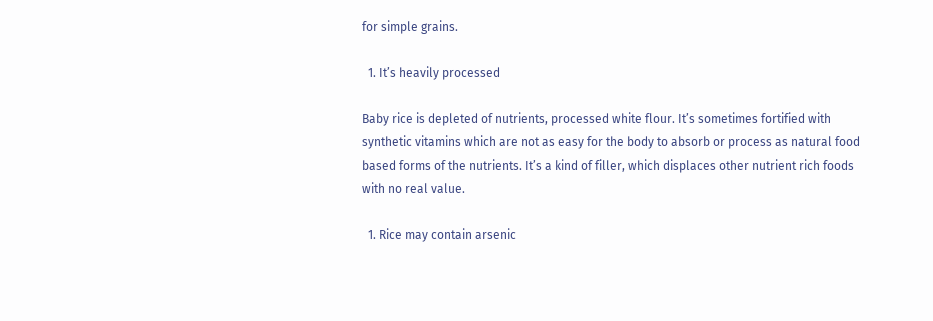for simple grains.

  1. It’s heavily processed

Baby rice is depleted of nutrients, processed white flour. It’s sometimes fortified with synthetic vitamins which are not as easy for the body to absorb or process as natural food based forms of the nutrients. It’s a kind of filler, which displaces other nutrient rich foods with no real value.

  1. Rice may contain arsenic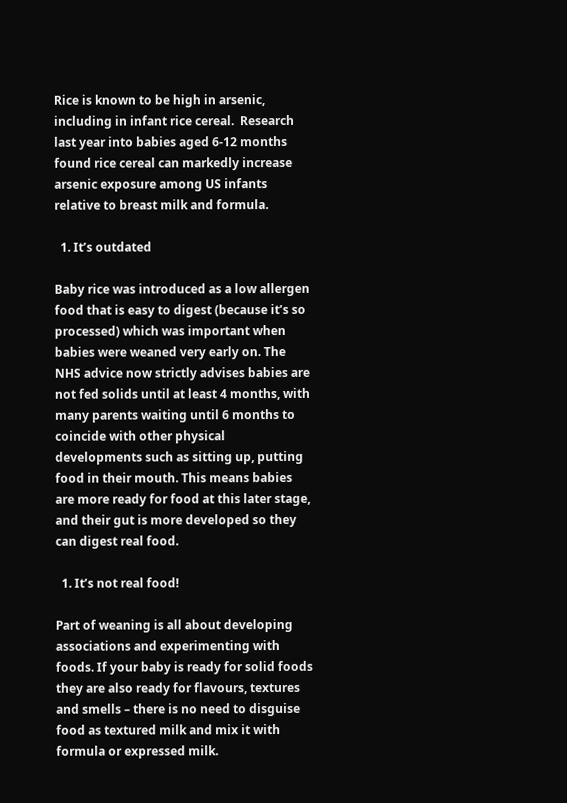Rice is known to be high in arsenic, including in infant rice cereal.  Research last year into babies aged 6-12 months found rice cereal can markedly increase arsenic exposure among US infants relative to breast milk and formula.

  1. It’s outdated

Baby rice was introduced as a low allergen food that is easy to digest (because it’s so processed) which was important when babies were weaned very early on. The NHS advice now strictly advises babies are not fed solids until at least 4 months, with many parents waiting until 6 months to coincide with other physical developments such as sitting up, putting food in their mouth. This means babies are more ready for food at this later stage, and their gut is more developed so they can digest real food.

  1. It’s not real food!

Part of weaning is all about developing associations and experimenting with foods. If your baby is ready for solid foods they are also ready for flavours, textures and smells – there is no need to disguise food as textured milk and mix it with formula or expressed milk.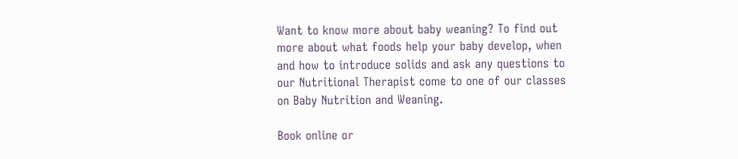Want to know more about baby weaning? To find out more about what foods help your baby develop, when and how to introduce solids and ask any questions to our Nutritional Therapist come to one of our classes on Baby Nutrition and Weaning.

Book online or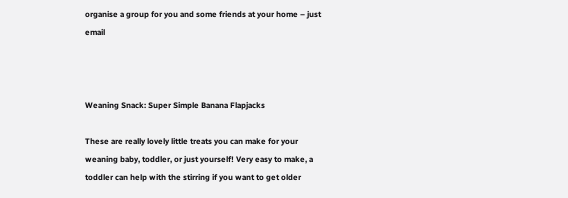organise a group for you and some friends at your home – just email



Weaning Snack: Super Simple Banana Flapjacks

These are really lovely little treats you can make for your weaning baby, toddler, or just yourself! Very easy to make, a toddler can help with the stirring if you want to get older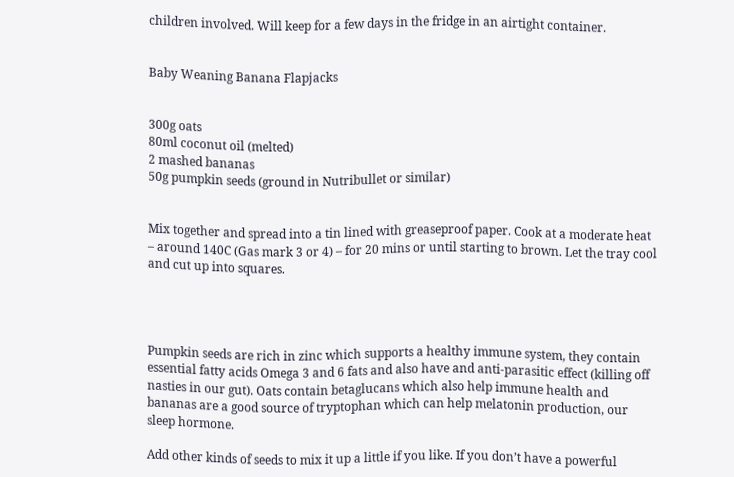children involved. Will keep for a few days in the fridge in an airtight container.


Baby Weaning Banana Flapjacks


300g oats
80ml coconut oil (melted)
2 mashed bananas
50g pumpkin seeds (ground in Nutribullet or similar)


Mix together and spread into a tin lined with greaseproof paper. Cook at a moderate heat – around 140C (Gas mark 3 or 4) – for 20 mins or until starting to brown. Let the tray cool and cut up into squares.




Pumpkin seeds are rich in zinc which supports a healthy immune system, they contain essential fatty acids Omega 3 and 6 fats and also have and anti-parasitic effect (killing off nasties in our gut). Oats contain betaglucans which also help immune health and bananas are a good source of tryptophan which can help melatonin production, our sleep hormone.

Add other kinds of seeds to mix it up a little if you like. If you don’t have a powerful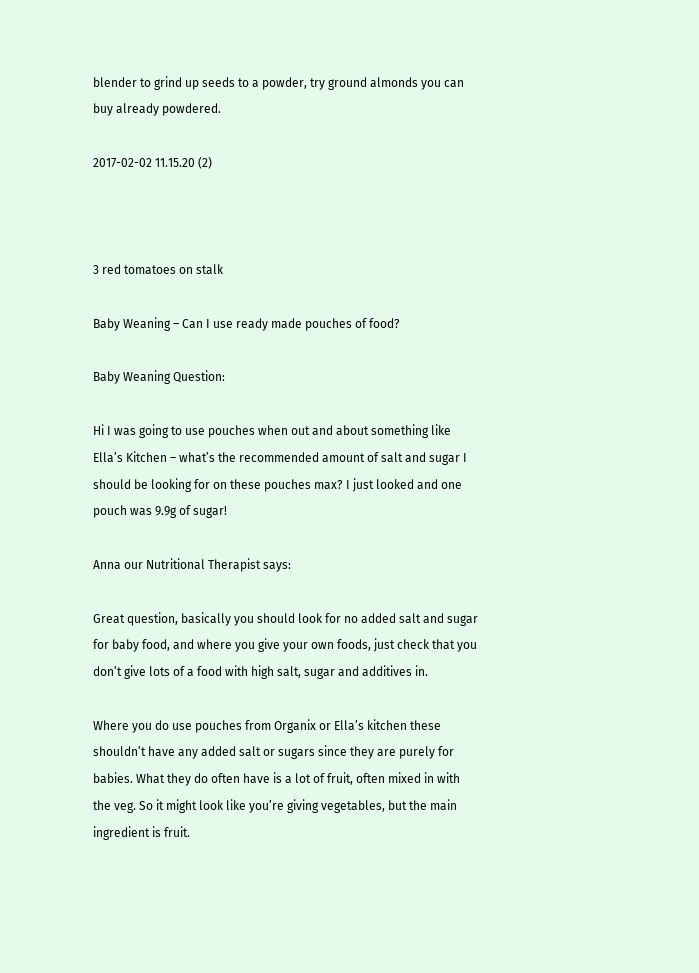blender to grind up seeds to a powder, try ground almonds you can buy already powdered.

2017-02-02 11.15.20 (2)



3 red tomatoes on stalk

Baby Weaning – Can I use ready made pouches of food?

Baby Weaning Question:

Hi I was going to use pouches when out and about something like Ella’s Kitchen – what’s the recommended amount of salt and sugar I should be looking for on these pouches max? I just looked and one pouch was 9.9g of sugar!

Anna our Nutritional Therapist says:

Great question, basically you should look for no added salt and sugar for baby food, and where you give your own foods, just check that you don’t give lots of a food with high salt, sugar and additives in.

Where you do use pouches from Organix or Ella’s kitchen these shouldn’t have any added salt or sugars since they are purely for babies. What they do often have is a lot of fruit, often mixed in with the veg. So it might look like you’re giving vegetables, but the main ingredient is fruit.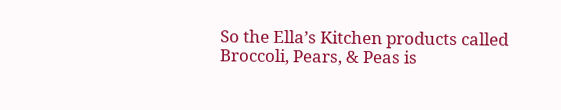So the Ella’s Kitchen products called Broccoli, Pears, & Peas is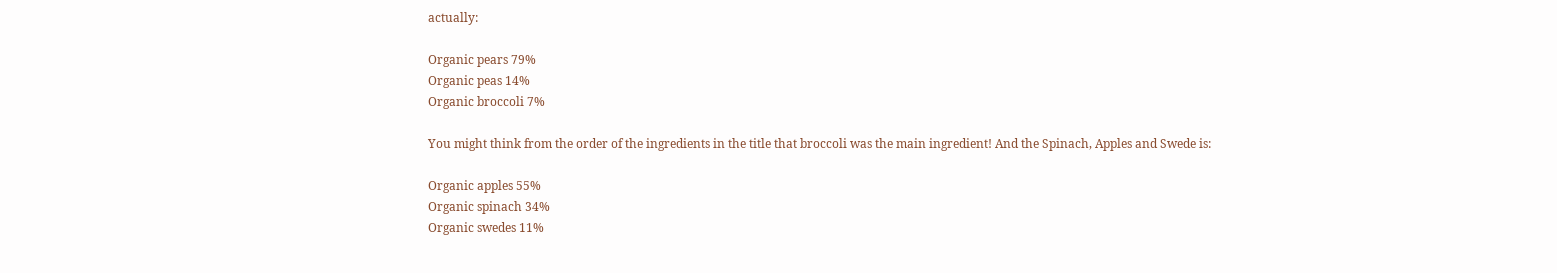actually:

Organic pears 79%
Organic peas 14%
Organic broccoli 7%

You might think from the order of the ingredients in the title that broccoli was the main ingredient! And the Spinach, Apples and Swede is:

Organic apples 55%
Organic spinach 34%
Organic swedes 11%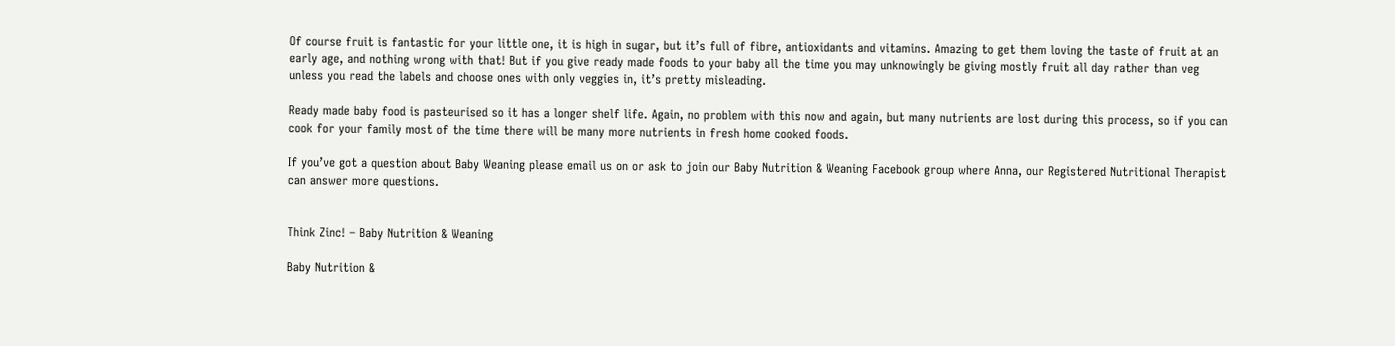Of course fruit is fantastic for your little one, it is high in sugar, but it’s full of fibre, antioxidants and vitamins. Amazing to get them loving the taste of fruit at an early age, and nothing wrong with that! But if you give ready made foods to your baby all the time you may unknowingly be giving mostly fruit all day rather than veg unless you read the labels and choose ones with only veggies in, it’s pretty misleading.

Ready made baby food is pasteurised so it has a longer shelf life. Again, no problem with this now and again, but many nutrients are lost during this process, so if you can cook for your family most of the time there will be many more nutrients in fresh home cooked foods.

If you’ve got a question about Baby Weaning please email us on or ask to join our Baby Nutrition & Weaning Facebook group where Anna, our Registered Nutritional Therapist can answer more questions.


Think Zinc! – Baby Nutrition & Weaning

Baby Nutrition &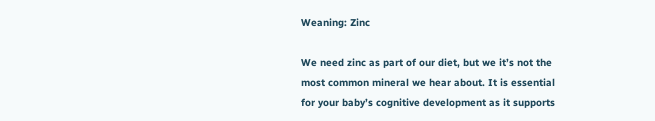Weaning: Zinc

We need zinc as part of our diet, but we it’s not the most common mineral we hear about. It is essential for your baby’s cognitive development as it supports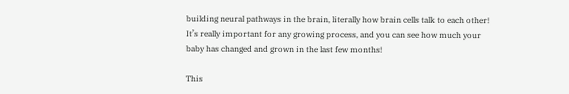building neural pathways in the brain, literally how brain cells talk to each other! It’s really important for any growing process, and you can see how much your baby has changed and grown in the last few months!

This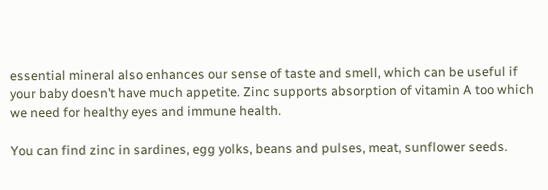essential mineral also enhances our sense of taste and smell, which can be useful if your baby doesn’t have much appetite. Zinc supports absorption of vitamin A too which we need for healthy eyes and immune health.

You can find zinc in sardines, egg yolks, beans and pulses, meat, sunflower seeds.